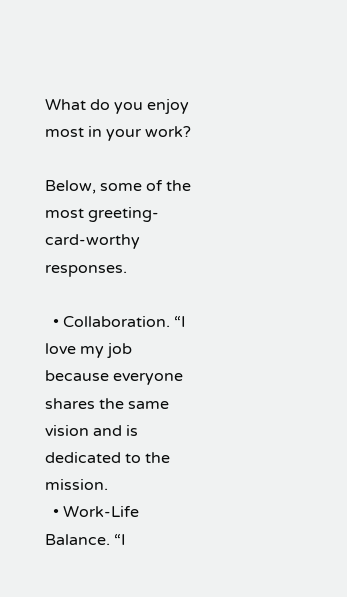What do you enjoy most in your work?

Below, some of the most greeting-card-worthy responses.

  • Collaboration. “I love my job because everyone shares the same vision and is dedicated to the mission.
  • Work-Life Balance. “I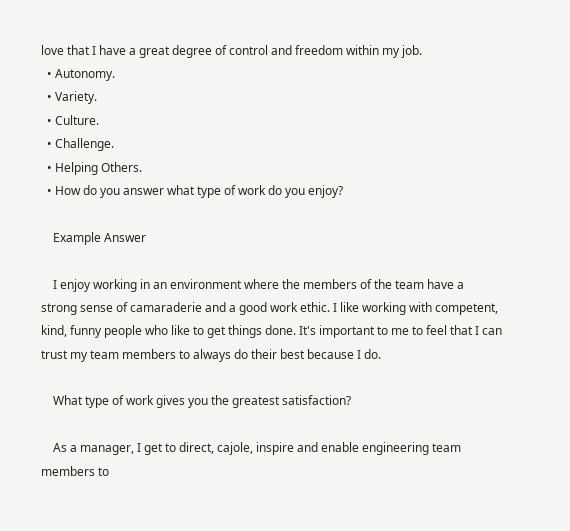love that I have a great degree of control and freedom within my job.
  • Autonomy.
  • Variety.
  • Culture.
  • Challenge.
  • Helping Others.
  • How do you answer what type of work do you enjoy?

    Example Answer

    I enjoy working in an environment where the members of the team have a strong sense of camaraderie and a good work ethic. I like working with competent, kind, funny people who like to get things done. It's important to me to feel that I can trust my team members to always do their best because I do.

    What type of work gives you the greatest satisfaction?

    As a manager, I get to direct, cajole, inspire and enable engineering team members to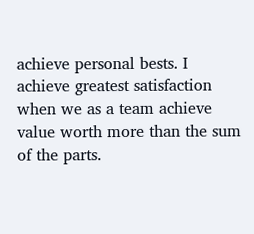achieve personal bests. I achieve greatest satisfaction when we as a team achieve value worth more than the sum of the parts.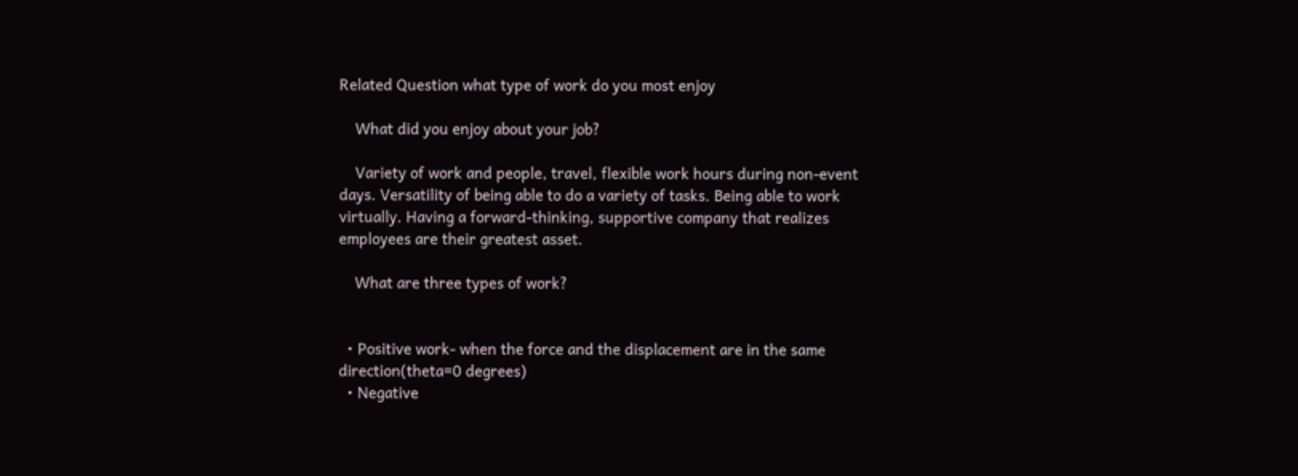Related Question what type of work do you most enjoy

    What did you enjoy about your job?

    Variety of work and people, travel, flexible work hours during non-event days. Versatility of being able to do a variety of tasks. Being able to work virtually. Having a forward-thinking, supportive company that realizes employees are their greatest asset.

    What are three types of work?


  • Positive work- when the force and the displacement are in the same direction(theta=0 degrees)
  • Negative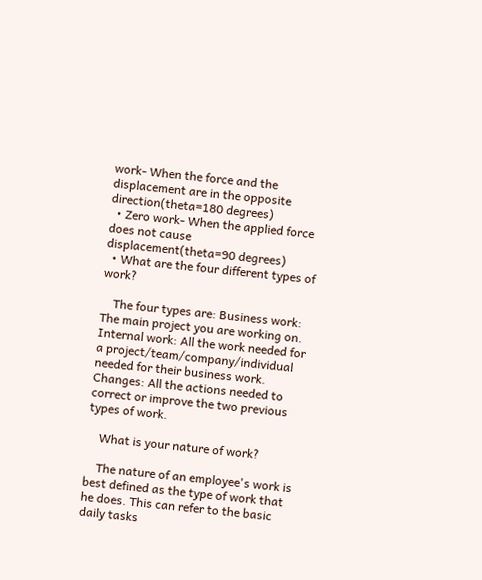work- When the force and the displacement are in the opposite direction(theta=180 degrees)
  • Zero work- When the applied force does not cause displacement(theta=90 degrees)
  • What are the four different types of work?

    The four types are: Business work: The main project you are working on. Internal work: All the work needed for a project/team/company/individual needed for their business work. Changes: All the actions needed to correct or improve the two previous types of work.

    What is your nature of work?

    The nature of an employee's work is best defined as the type of work that he does. This can refer to the basic daily tasks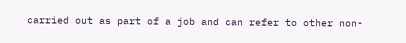carried out as part of a job and can refer to other non-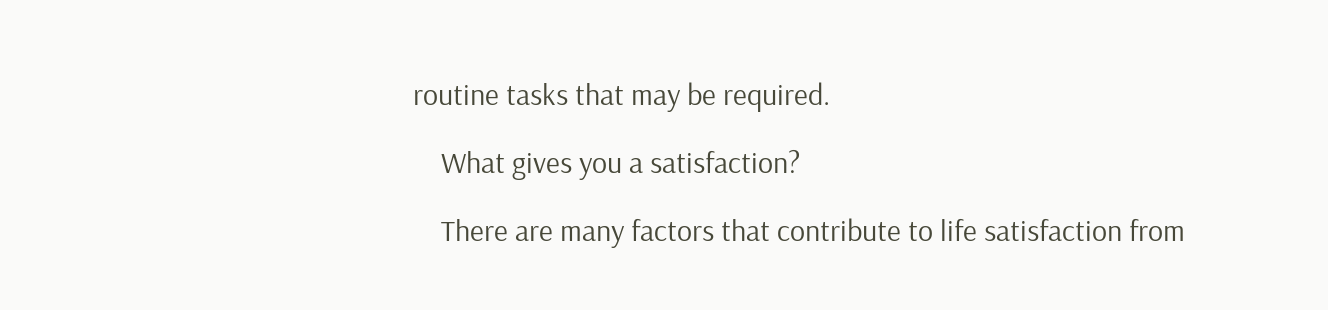routine tasks that may be required.

    What gives you a satisfaction?

    There are many factors that contribute to life satisfaction from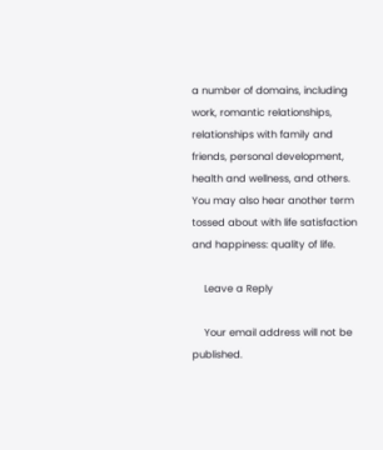a number of domains, including work, romantic relationships, relationships with family and friends, personal development, health and wellness, and others. You may also hear another term tossed about with life satisfaction and happiness: quality of life.

    Leave a Reply

    Your email address will not be published.